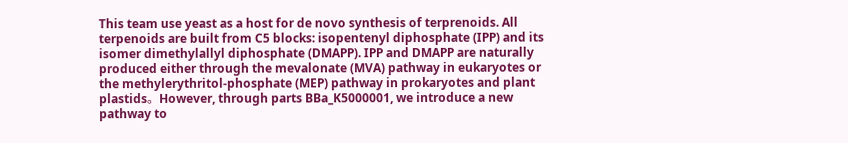This team use yeast as a host for de novo synthesis of terprenoids. All terpenoids are built from C5 blocks: isopentenyl diphosphate (IPP) and its isomer dimethylallyl diphosphate (DMAPP). IPP and DMAPP are naturally produced either through the mevalonate (MVA) pathway in eukaryotes or the methylerythritol-phosphate (MEP) pathway in prokaryotes and plant plastids。However, through parts BBa_K5000001, we introduce a new pathway to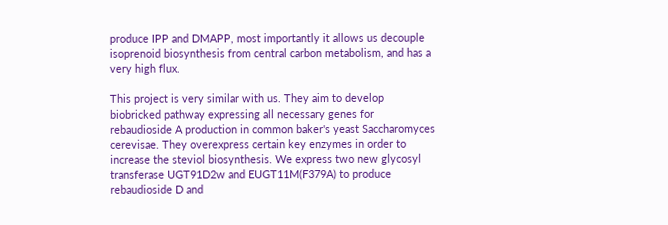produce IPP and DMAPP, most importantly it allows us decouple isoprenoid biosynthesis from central carbon metabolism, and has a very high flux.

This project is very similar with us. They aim to develop biobricked pathway expressing all necessary genes for rebaudioside A production in common baker's yeast Saccharomyces cerevisae. They overexpress certain key enzymes in order to increase the steviol biosynthesis. We express two new glycosyl transferase UGT91D2w and EUGT11M(F379A) to produce rebaudioside D and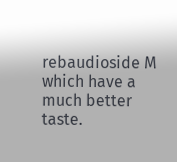rebaudioside M which have a much better taste.